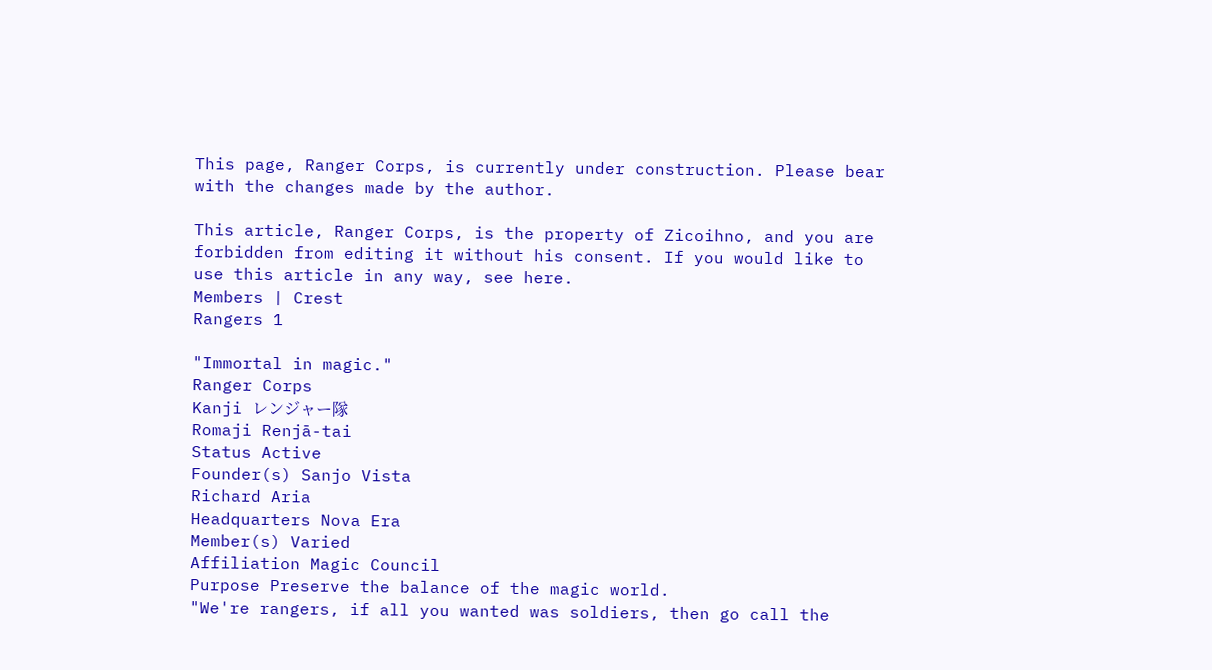This page, Ranger Corps, is currently under construction. Please bear with the changes made by the author.

This article, Ranger Corps, is the property of Zicoihno, and you are forbidden from editing it without his consent. If you would like to use this article in any way, see here.
Members | Crest
Rangers 1

"Immortal in magic."
Ranger Corps
Kanji レンジャー隊
Romaji Renjā-tai
Status Active
Founder(s) Sanjo Vista
Richard Aria
Headquarters Nova Era
Member(s) Varied
Affiliation Magic Council
Purpose Preserve the balance of the magic world.
"We're rangers, if all you wanted was soldiers, then go call the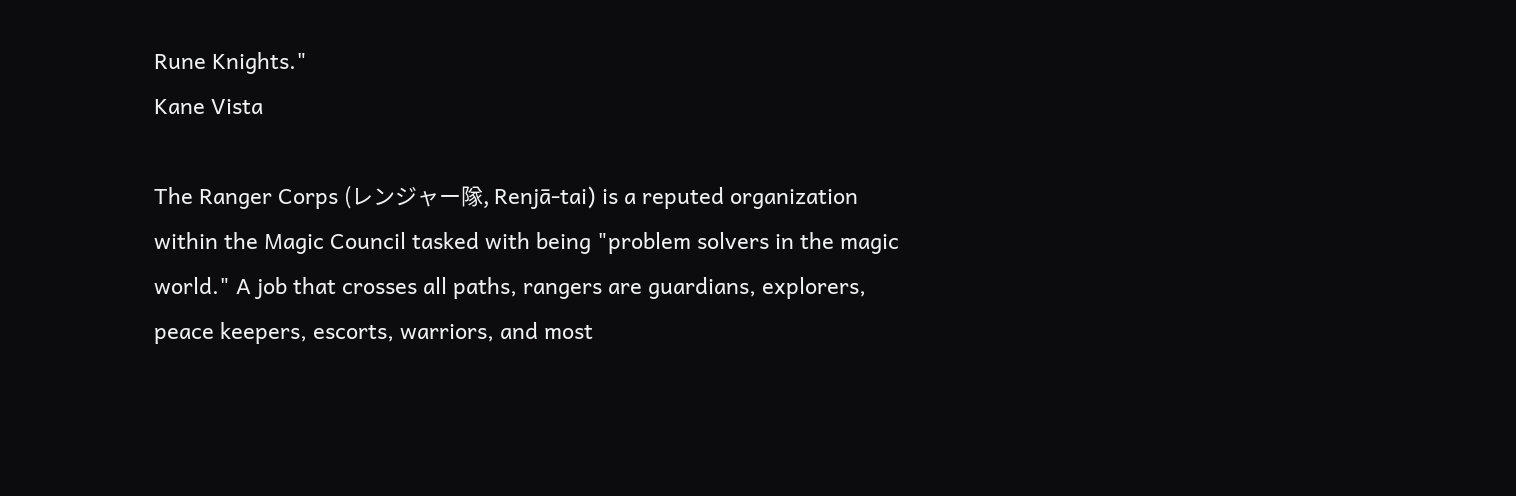Rune Knights."
Kane Vista

The Ranger Corps (レンジャー隊, Renjā-tai) is a reputed organization within the Magic Council tasked with being "problem solvers in the magic world." A job that crosses all paths, rangers are guardians, explorers, peace keepers, escorts, warriors, and most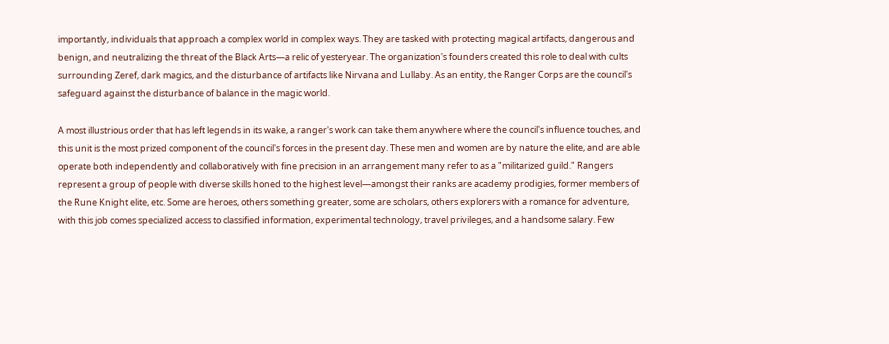importantly, individuals that approach a complex world in complex ways. They are tasked with protecting magical artifacts, dangerous and benign, and neutralizing the threat of the Black Arts—a relic of yesteryear. The organization's founders created this role to deal with cults surrounding Zeref, dark magics, and the disturbance of artifacts like Nirvana and Lullaby. As an entity, the Ranger Corps are the council's safeguard against the disturbance of balance in the magic world.

A most illustrious order that has left legends in its wake, a ranger's work can take them anywhere where the council's influence touches, and this unit is the most prized component of the council's forces in the present day. These men and women are by nature the elite, and are able operate both independently and collaboratively with fine precision in an arrangement many refer to as a "militarized guild." Rangers represent a group of people with diverse skills honed to the highest level—amongst their ranks are academy prodigies, former members of the Rune Knight elite, etc. Some are heroes, others something greater, some are scholars, others explorers with a romance for adventure, with this job comes specialized access to classified information, experimental technology, travel privileges, and a handsome salary. Few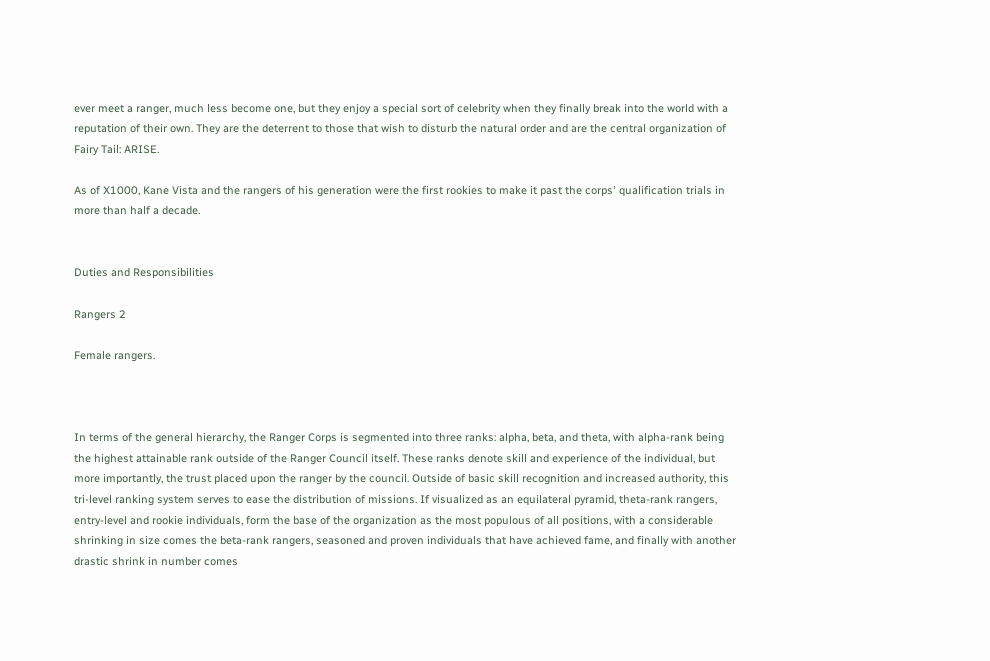ever meet a ranger, much less become one, but they enjoy a special sort of celebrity when they finally break into the world with a reputation of their own. They are the deterrent to those that wish to disturb the natural order and are the central organization of Fairy Tail: ARISE.

As of X1000, Kane Vista and the rangers of his generation were the first rookies to make it past the corps' qualification trials in more than half a decade.


Duties and Responsibilities

Rangers 2

Female rangers.



In terms of the general hierarchy, the Ranger Corps is segmented into three ranks: alpha, beta, and theta, with alpha-rank being the highest attainable rank outside of the Ranger Council itself. These ranks denote skill and experience of the individual, but more importantly, the trust placed upon the ranger by the council. Outside of basic skill recognition and increased authority, this tri-level ranking system serves to ease the distribution of missions. If visualized as an equilateral pyramid, theta-rank rangers, entry-level and rookie individuals, form the base of the organization as the most populous of all positions, with a considerable shrinking in size comes the beta-rank rangers, seasoned and proven individuals that have achieved fame, and finally with another drastic shrink in number comes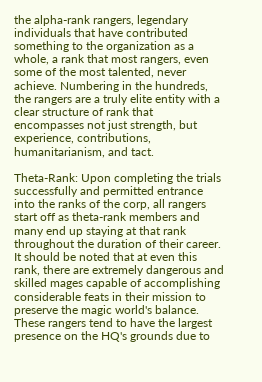the alpha-rank rangers, legendary individuals that have contributed something to the organization as a whole, a rank that most rangers, even some of the most talented, never achieve. Numbering in the hundreds, the rangers are a truly elite entity with a clear structure of rank that encompasses not just strength, but experience, contributions, humanitarianism, and tact.

Theta-Rank: Upon completing the trials successfully and permitted entrance into the ranks of the corp, all rangers start off as theta-rank members and many end up staying at that rank throughout the duration of their career. It should be noted that at even this rank, there are extremely dangerous and skilled mages capable of accomplishing considerable feats in their mission to preserve the magic world's balance. These rangers tend to have the largest presence on the HQ's grounds due to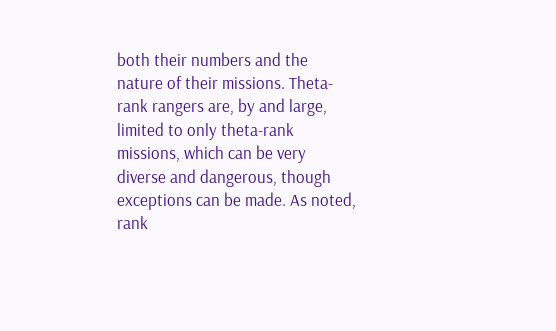both their numbers and the nature of their missions. Theta-rank rangers are, by and large, limited to only theta-rank missions, which can be very diverse and dangerous, though exceptions can be made. As noted, rank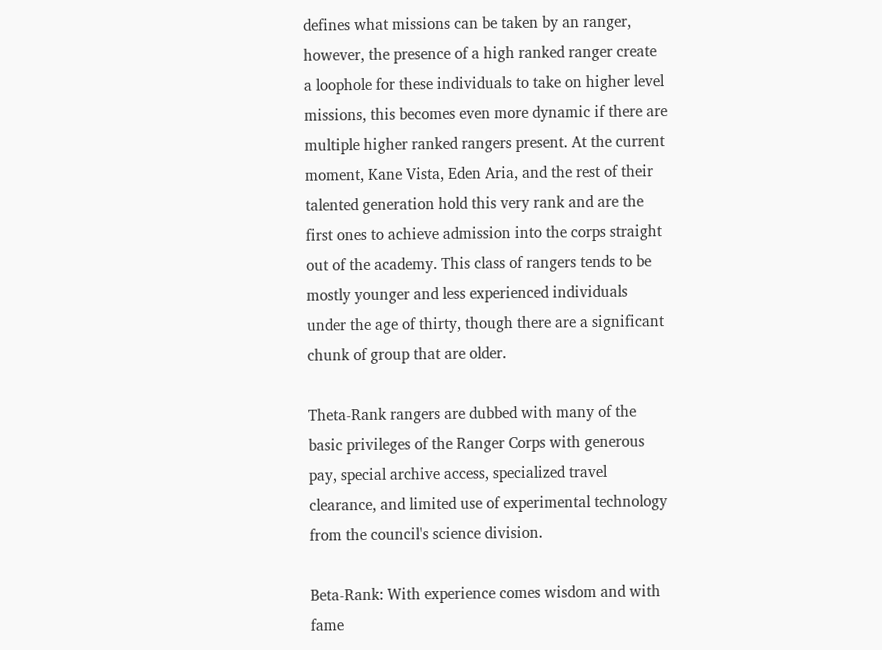defines what missions can be taken by an ranger, however, the presence of a high ranked ranger create a loophole for these individuals to take on higher level missions, this becomes even more dynamic if there are multiple higher ranked rangers present. At the current moment, Kane Vista, Eden Aria, and the rest of their talented generation hold this very rank and are the first ones to achieve admission into the corps straight out of the academy. This class of rangers tends to be mostly younger and less experienced individuals under the age of thirty, though there are a significant chunk of group that are older.

Theta-Rank rangers are dubbed with many of the basic privileges of the Ranger Corps with generous pay, special archive access, specialized travel clearance, and limited use of experimental technology from the council's science division.

Beta-Rank: With experience comes wisdom and with fame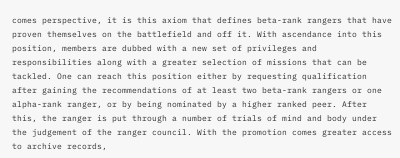comes perspective, it is this axiom that defines beta-rank rangers that have proven themselves on the battlefield and off it. With ascendance into this position, members are dubbed with a new set of privileges and responsibilities along with a greater selection of missions that can be tackled. One can reach this position either by requesting qualification after gaining the recommendations of at least two beta-rank rangers or one alpha-rank ranger, or by being nominated by a higher ranked peer. After this, the ranger is put through a number of trials of mind and body under the judgement of the ranger council. With the promotion comes greater access to archive records,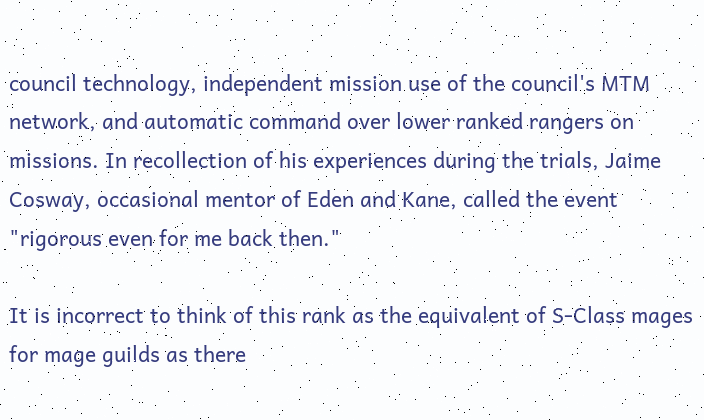council technology, independent mission use of the council's MTM network, and automatic command over lower ranked rangers on missions. In recollection of his experiences during the trials, Jaime Cosway, occasional mentor of Eden and Kane, called the event "rigorous even for me back then."

It is incorrect to think of this rank as the equivalent of S-Class mages for mage guilds as there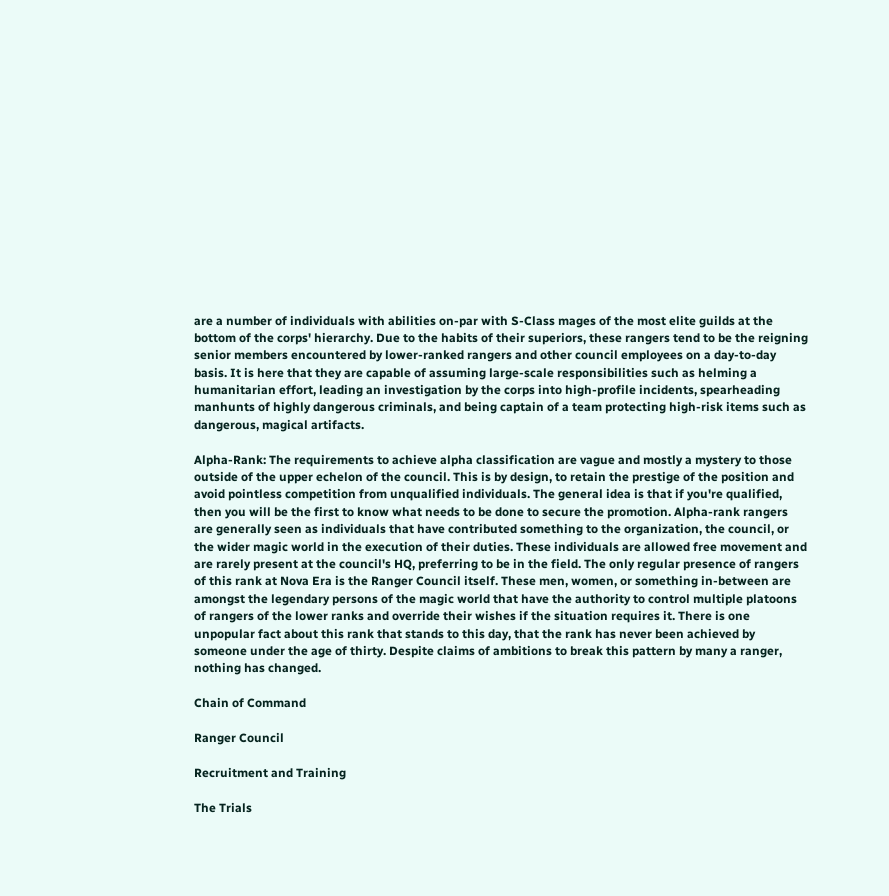are a number of individuals with abilities on-par with S-Class mages of the most elite guilds at the bottom of the corps' hierarchy. Due to the habits of their superiors, these rangers tend to be the reigning senior members encountered by lower-ranked rangers and other council employees on a day-to-day basis. It is here that they are capable of assuming large-scale responsibilities such as helming a humanitarian effort, leading an investigation by the corps into high-profile incidents, spearheading manhunts of highly dangerous criminals, and being captain of a team protecting high-risk items such as dangerous, magical artifacts.

Alpha-Rank: The requirements to achieve alpha classification are vague and mostly a mystery to those outside of the upper echelon of the council. This is by design, to retain the prestige of the position and avoid pointless competition from unqualified individuals. The general idea is that if you're qualified, then you will be the first to know what needs to be done to secure the promotion. Alpha-rank rangers are generally seen as individuals that have contributed something to the organization, the council, or the wider magic world in the execution of their duties. These individuals are allowed free movement and are rarely present at the council's HQ, preferring to be in the field. The only regular presence of rangers of this rank at Nova Era is the Ranger Council itself. These men, women, or something in-between are amongst the legendary persons of the magic world that have the authority to control multiple platoons of rangers of the lower ranks and override their wishes if the situation requires it. There is one unpopular fact about this rank that stands to this day, that the rank has never been achieved by someone under the age of thirty. Despite claims of ambitions to break this pattern by many a ranger, nothing has changed.

Chain of Command

Ranger Council

Recruitment and Training

The Trials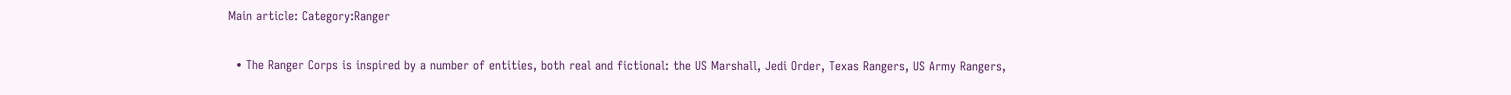Main article: Category:Ranger


  • The Ranger Corps is inspired by a number of entities, both real and fictional: the US Marshall, Jedi Order, Texas Rangers, US Army Rangers,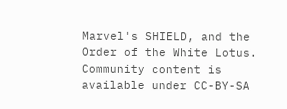Marvel's SHIELD, and the Order of the White Lotus.
Community content is available under CC-BY-SA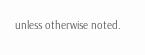unless otherwise noted.